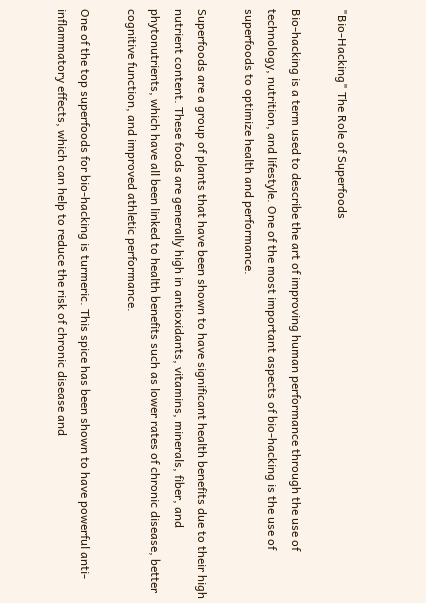"Bio-Hacking" The Role of Superfoods

Bio-hacking is a term used to describe the art of improving human performance through the use of technology, nutrition, and lifestyle. One of the most important aspects of bio-hacking is the use of superfoods to optimize health and performance.

Superfoods are a group of plants that have been shown to have significant health benefits due to their high nutrient content. These foods are generally high in antioxidants, vitamins, minerals, fiber, and phytonutrients, which have all been linked to health benefits such as lower rates of chronic disease, better cognitive function, and improved athletic performance.

One of the top superfoods for bio-hacking is turmeric. This spice has been shown to have powerful anti-inflammatory effects, which can help to reduce the risk of chronic disease and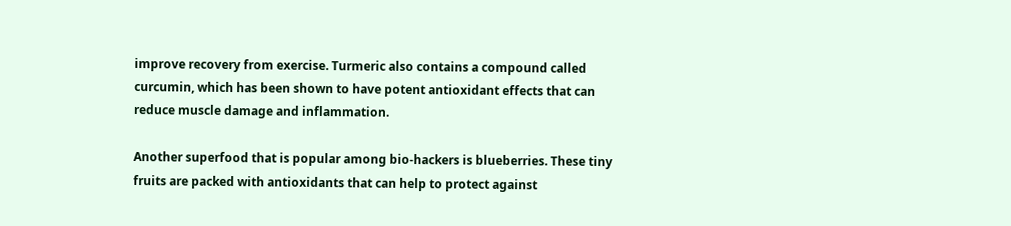improve recovery from exercise. Turmeric also contains a compound called curcumin, which has been shown to have potent antioxidant effects that can reduce muscle damage and inflammation.

Another superfood that is popular among bio-hackers is blueberries. These tiny fruits are packed with antioxidants that can help to protect against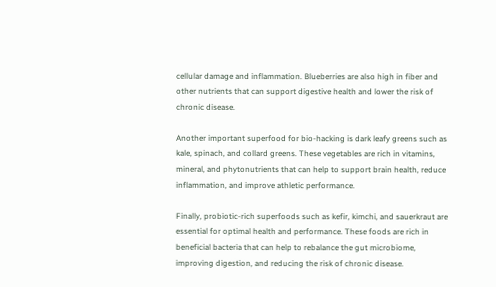cellular damage and inflammation. Blueberries are also high in fiber and other nutrients that can support digestive health and lower the risk of chronic disease.

Another important superfood for bio-hacking is dark leafy greens such as kale, spinach, and collard greens. These vegetables are rich in vitamins, mineral, and phytonutrients that can help to support brain health, reduce inflammation, and improve athletic performance.

Finally, probiotic-rich superfoods such as kefir, kimchi, and sauerkraut are essential for optimal health and performance. These foods are rich in beneficial bacteria that can help to rebalance the gut microbiome, improving digestion, and reducing the risk of chronic disease.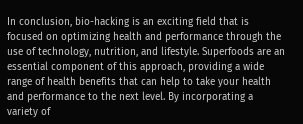In conclusion, bio-hacking is an exciting field that is focused on optimizing health and performance through the use of technology, nutrition, and lifestyle. Superfoods are an essential component of this approach, providing a wide range of health benefits that can help to take your health and performance to the next level. By incorporating a variety of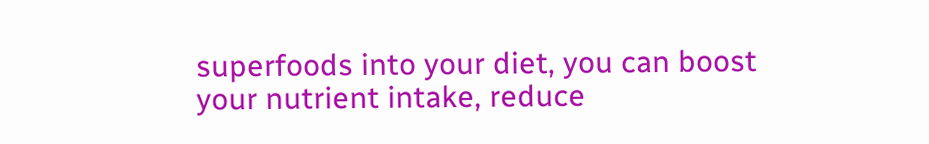superfoods into your diet, you can boost your nutrient intake, reduce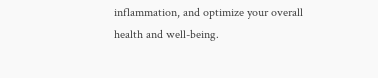inflammation, and optimize your overall health and well-being.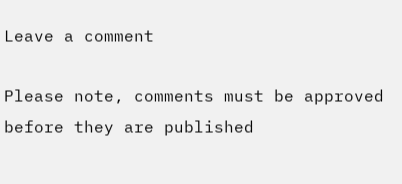Leave a comment

Please note, comments must be approved before they are published